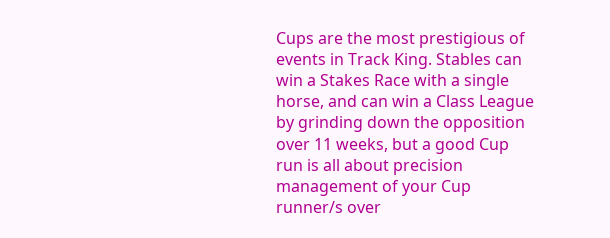Cups are the most prestigious of events in Track King. Stables can win a Stakes Race with a single horse, and can win a Class League by grinding down the opposition over 11 weeks, but a good Cup run is all about precision management of your Cup runner/s over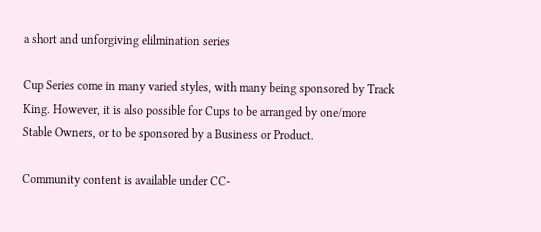a short and unforgiving elilmination series

Cup Series come in many varied styles, with many being sponsored by Track King. However, it is also possible for Cups to be arranged by one/more Stable Owners, or to be sponsored by a Business or Product.

Community content is available under CC-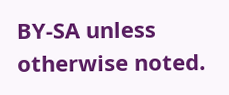BY-SA unless otherwise noted.